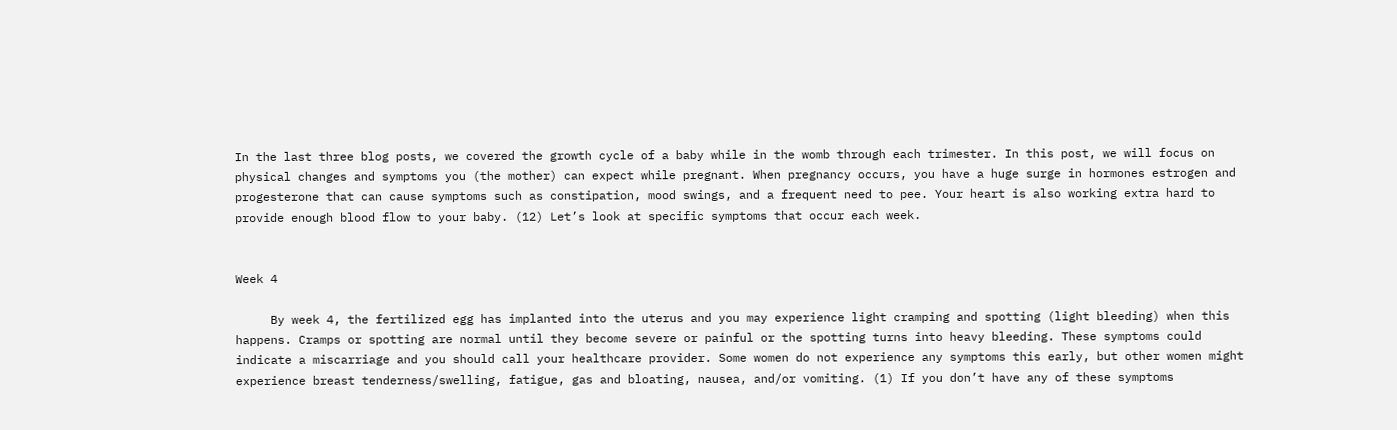In the last three blog posts, we covered the growth cycle of a baby while in the womb through each trimester. In this post, we will focus on physical changes and symptoms you (the mother) can expect while pregnant. When pregnancy occurs, you have a huge surge in hormones estrogen and progesterone that can cause symptoms such as constipation, mood swings, and a frequent need to pee. Your heart is also working extra hard to provide enough blood flow to your baby. (12) Let’s look at specific symptoms that occur each week.


Week 4

     By week 4, the fertilized egg has implanted into the uterus and you may experience light cramping and spotting (light bleeding) when this happens. Cramps or spotting are normal until they become severe or painful or the spotting turns into heavy bleeding. These symptoms could indicate a miscarriage and you should call your healthcare provider. Some women do not experience any symptoms this early, but other women might experience breast tenderness/swelling, fatigue, gas and bloating, nausea, and/or vomiting. (1) If you don’t have any of these symptoms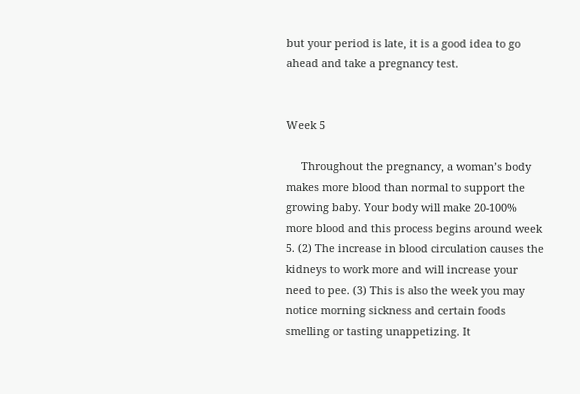but your period is late, it is a good idea to go ahead and take a pregnancy test.


Week 5

     Throughout the pregnancy, a woman’s body makes more blood than normal to support the growing baby. Your body will make 20-100% more blood and this process begins around week 5. (2) The increase in blood circulation causes the kidneys to work more and will increase your need to pee. (3) This is also the week you may notice morning sickness and certain foods smelling or tasting unappetizing. It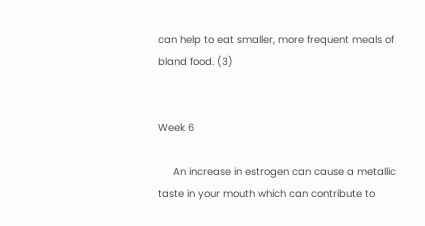can help to eat smaller, more frequent meals of bland food. (3)


Week 6

     An increase in estrogen can cause a metallic taste in your mouth which can contribute to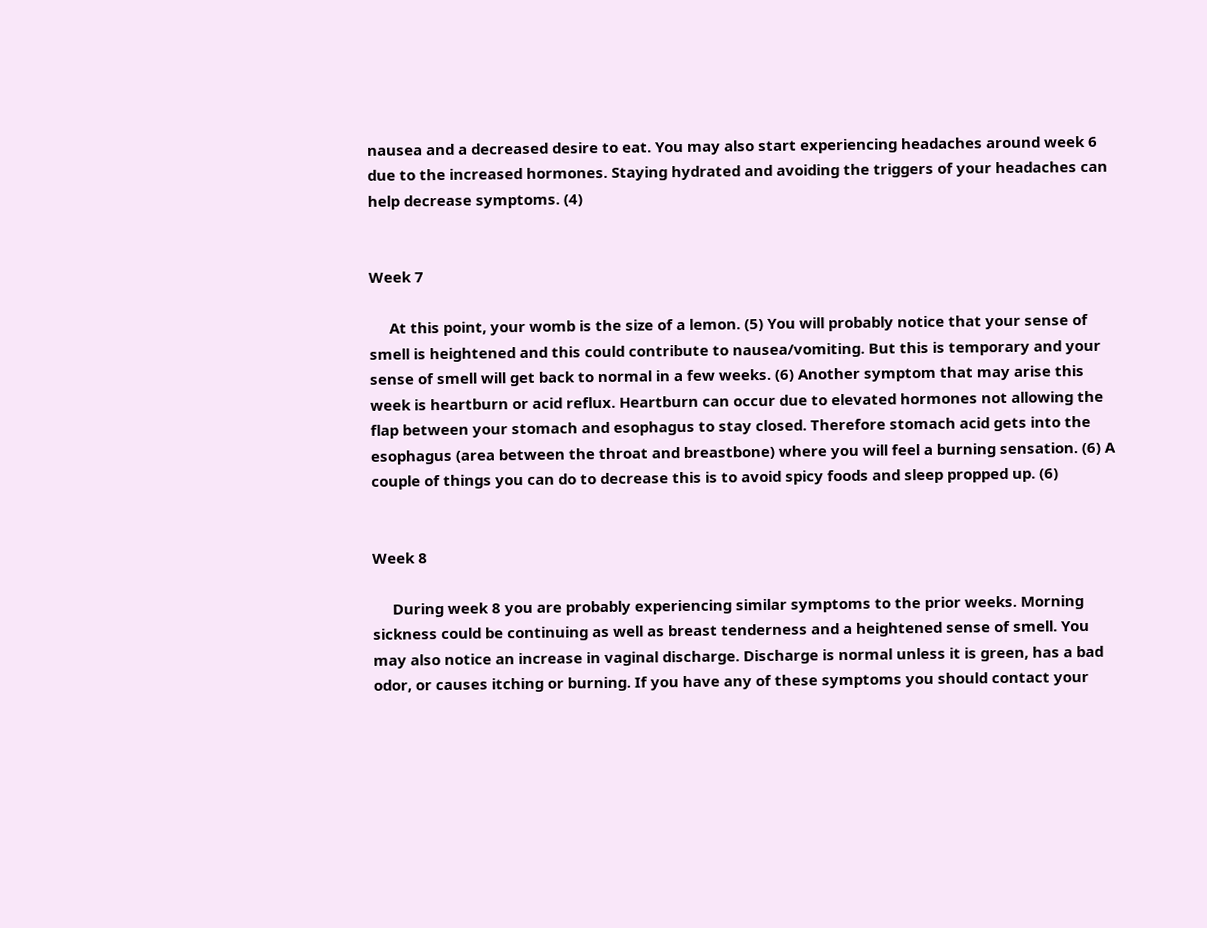nausea and a decreased desire to eat. You may also start experiencing headaches around week 6 due to the increased hormones. Staying hydrated and avoiding the triggers of your headaches can help decrease symptoms. (4)


Week 7

     At this point, your womb is the size of a lemon. (5) You will probably notice that your sense of smell is heightened and this could contribute to nausea/vomiting. But this is temporary and your sense of smell will get back to normal in a few weeks. (6) Another symptom that may arise this week is heartburn or acid reflux. Heartburn can occur due to elevated hormones not allowing the flap between your stomach and esophagus to stay closed. Therefore stomach acid gets into the esophagus (area between the throat and breastbone) where you will feel a burning sensation. (6) A couple of things you can do to decrease this is to avoid spicy foods and sleep propped up. (6)


Week 8

     During week 8 you are probably experiencing similar symptoms to the prior weeks. Morning sickness could be continuing as well as breast tenderness and a heightened sense of smell. You may also notice an increase in vaginal discharge. Discharge is normal unless it is green, has a bad odor, or causes itching or burning. If you have any of these symptoms you should contact your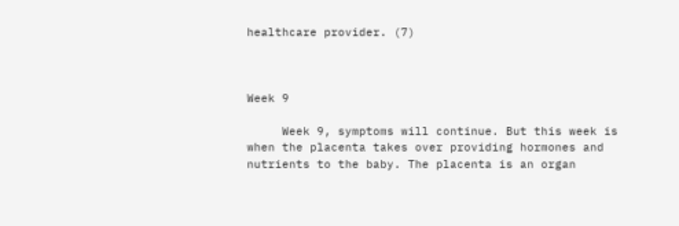healthcare provider. (7)



Week 9

     Week 9, symptoms will continue. But this week is when the placenta takes over providing hormones and nutrients to the baby. The placenta is an organ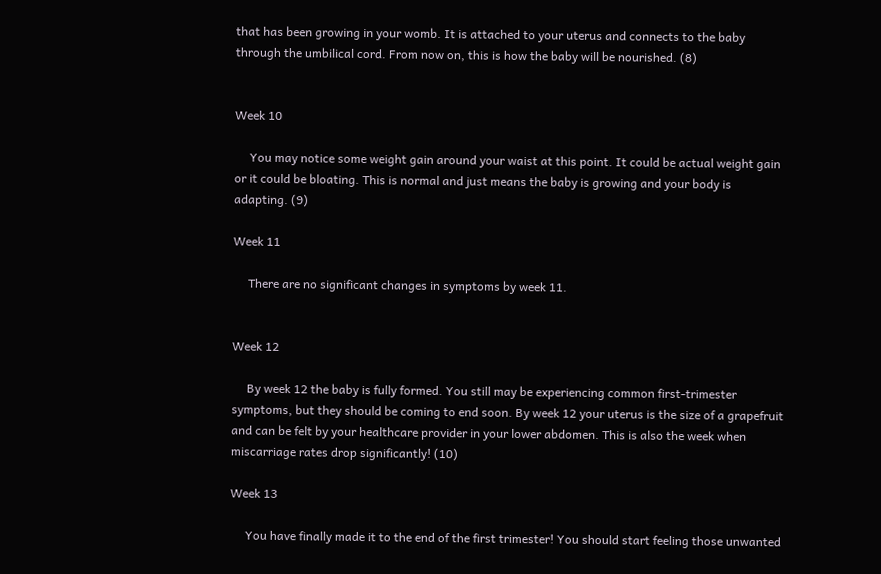that has been growing in your womb. It is attached to your uterus and connects to the baby through the umbilical cord. From now on, this is how the baby will be nourished. (8)


Week 10

     You may notice some weight gain around your waist at this point. It could be actual weight gain or it could be bloating. This is normal and just means the baby is growing and your body is adapting. (9)

Week 11

     There are no significant changes in symptoms by week 11.


Week 12

     By week 12 the baby is fully formed. You still may be experiencing common first-trimester symptoms, but they should be coming to end soon. By week 12 your uterus is the size of a grapefruit and can be felt by your healthcare provider in your lower abdomen. This is also the week when miscarriage rates drop significantly! (10)

Week 13

     You have finally made it to the end of the first trimester! You should start feeling those unwanted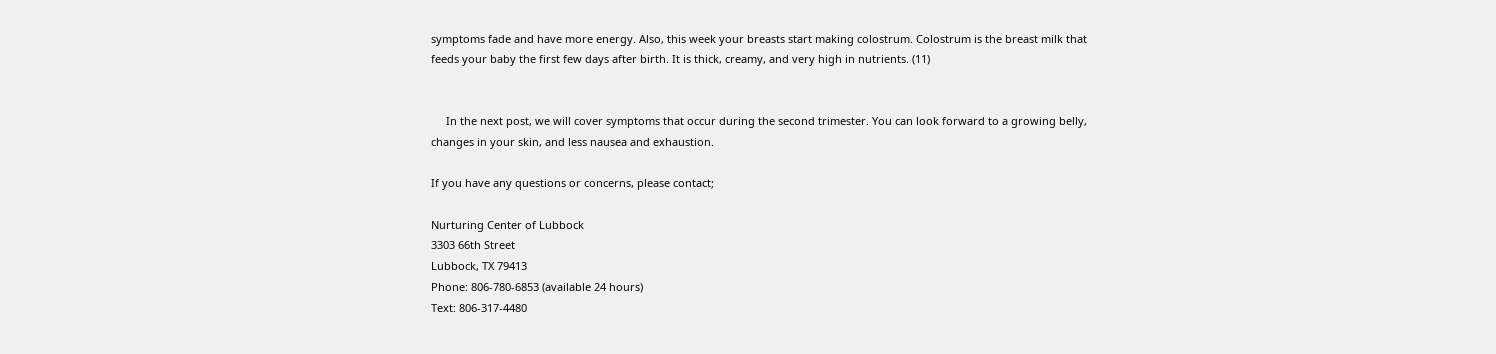symptoms fade and have more energy. Also, this week your breasts start making colostrum. Colostrum is the breast milk that feeds your baby the first few days after birth. It is thick, creamy, and very high in nutrients. (11)


     In the next post, we will cover symptoms that occur during the second trimester. You can look forward to a growing belly, changes in your skin, and less nausea and exhaustion.

If you have any questions or concerns, please contact;

Nurturing Center of Lubbock
3303 66th Street
Lubbock, TX 79413
Phone: 806-780-6853 (available 24 hours)
Text: 806-317-4480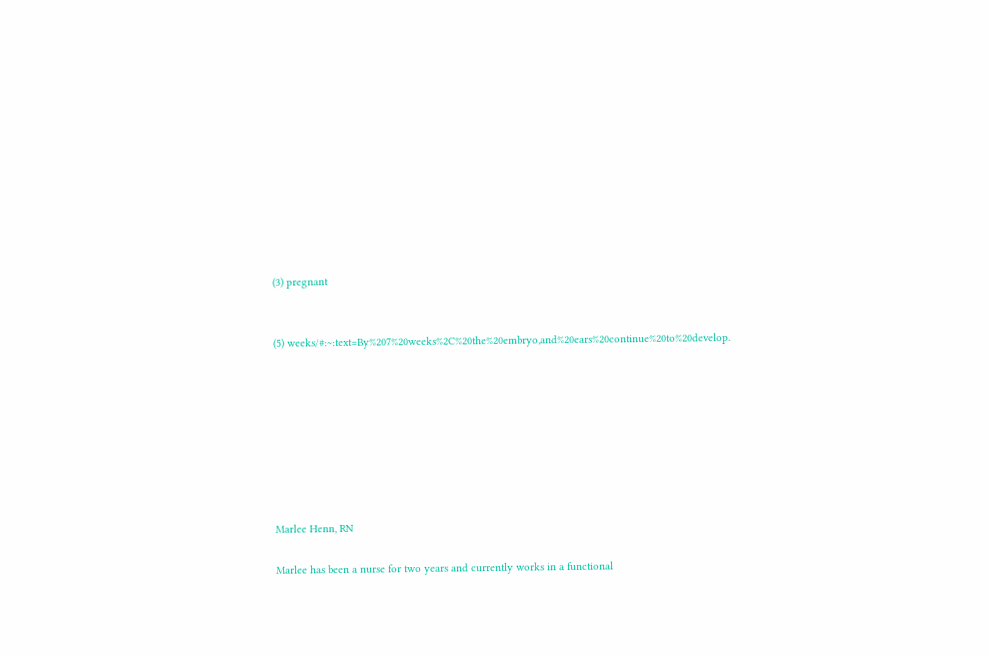(3) pregnant


(5) weeks/#:~:text=By%207%20weeks%2C%20the%20embryo,and%20ears%20continue%20to%20develop.








Marlee Henn, RN

Marlee has been a nurse for two years and currently works in a functional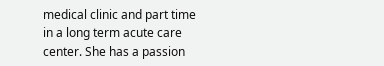medical clinic and part time in a long term acute care center. She has a passion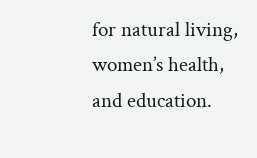for natural living, women’s health, and education.